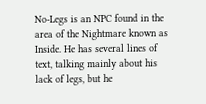No-Legs is an NPC found in the area of the Nightmare known as Inside. He has several lines of text, talking mainly about his lack of legs, but he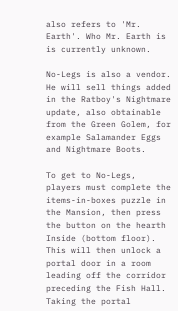also refers to 'Mr. Earth'. Who Mr. Earth is is currently unknown.

No-Legs is also a vendor. He will sell things added in the Ratboy's Nightmare update, also obtainable from the Green Golem, for example Salamander Eggs and Nightmare Boots.

To get to No-Legs, players must complete the items-in-boxes puzzle in the Mansion, then press the button on the hearth Inside (bottom floor). This will then unlock a portal door in a room leading off the corridor preceding the Fish Hall. Taking the portal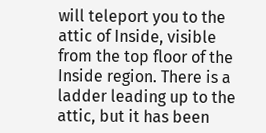will teleport you to the attic of Inside, visible from the top floor of the Inside region. There is a ladder leading up to the attic, but it has been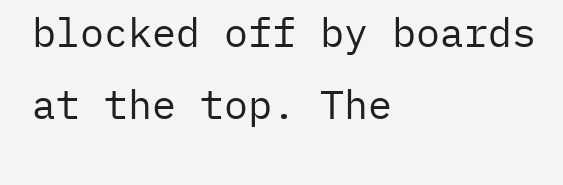blocked off by boards at the top. The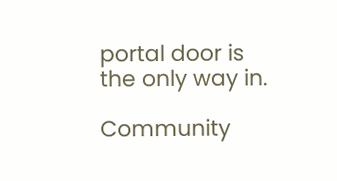portal door is the only way in.

Community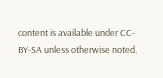content is available under CC-BY-SA unless otherwise noted.